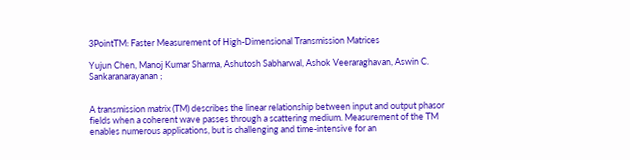3PointTM: Faster Measurement of High-Dimensional Transmission Matrices

Yujun Chen, Manoj Kumar Sharma, Ashutosh Sabharwal, Ashok Veeraraghavan, Aswin C. Sankaranarayanan ;


A transmission matrix (TM) describes the linear relationship between input and output phasor fields when a coherent wave passes through a scattering medium. Measurement of the TM enables numerous applications, but is challenging and time-intensive for an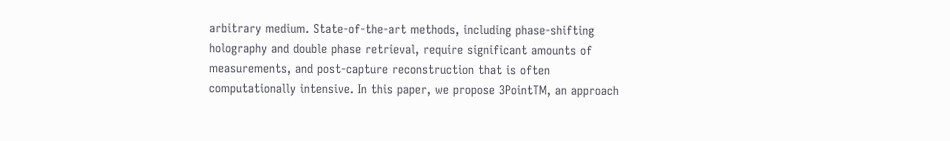arbitrary medium. State-of-the-art methods, including phase-shifting holography and double phase retrieval, require significant amounts of measurements, and post-capture reconstruction that is often computationally intensive. In this paper, we propose 3PointTM, an approach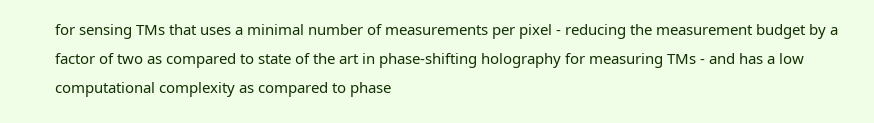for sensing TMs that uses a minimal number of measurements per pixel - reducing the measurement budget by a factor of two as compared to state of the art in phase-shifting holography for measuring TMs - and has a low computational complexity as compared to phase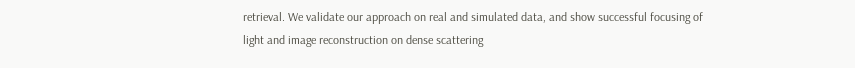retrieval. We validate our approach on real and simulated data, and show successful focusing of light and image reconstruction on dense scattering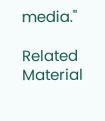media."

Related Material